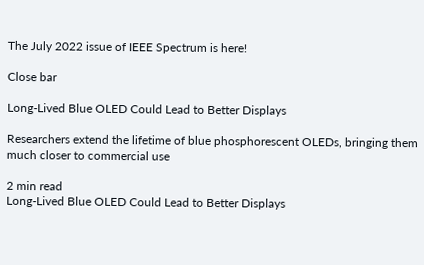The July 2022 issue of IEEE Spectrum is here!

Close bar

Long-Lived Blue OLED Could Lead to Better Displays

Researchers extend the lifetime of blue phosphorescent OLEDs, bringing them much closer to commercial use

2 min read
Long-Lived Blue OLED Could Lead to Better Displays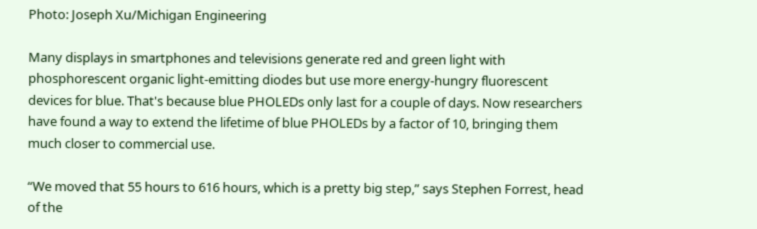Photo: Joseph Xu/Michigan Engineering

Many displays in smartphones and televisions generate red and green light with phosphorescent organic light-emitting diodes but use more energy-hungry fluorescent devices for blue. That's because blue PHOLEDs only last for a couple of days. Now researchers have found a way to extend the lifetime of blue PHOLEDs by a factor of 10, bringing them much closer to commercial use.

“We moved that 55 hours to 616 hours, which is a pretty big step,” says Stephen Forrest, head of the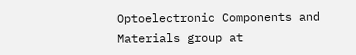Optoelectronic Components and Materials group at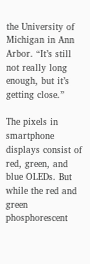the University of Michigan in Ann Arbor. “It’s still not really long enough, but it’s getting close.”

The pixels in smartphone displays consist of red, green, and blue OLEDs. But while the red and green phosphorescent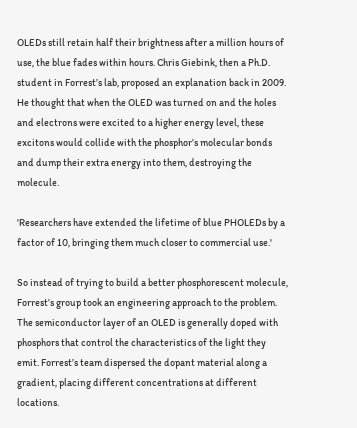OLEDs still retain half their brightness after a million hours of use, the blue fades within hours. Chris Giebink, then a Ph.D. student in Forrest’s lab, proposed an explanation back in 2009. He thought that when the OLED was turned on and the holes and electrons were excited to a higher energy level, these excitons would collide with the phosphor’s molecular bonds and dump their extra energy into them, destroying the molecule.

'Researchers have extended the lifetime of blue PHOLEDs by a factor of 10, bringing them much closer to commercial use.'

So instead of trying to build a better phosphorescent molecule, Forrest’s group took an engineering approach to the problem. The semiconductor layer of an OLED is generally doped with phosphors that control the characteristics of the light they emit. Forrest’s team dispersed the dopant material along a gradient, placing different concentrations at different locations.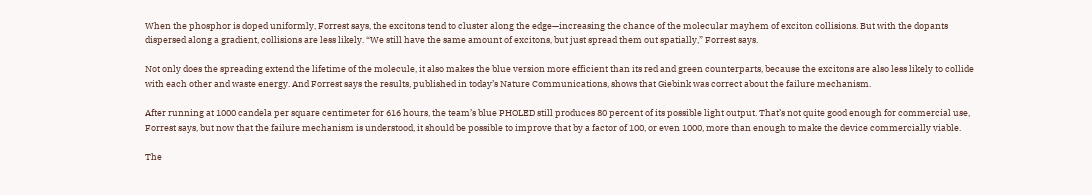When the phosphor is doped uniformly, Forrest says, the excitons tend to cluster along the edge—increasing the chance of the molecular mayhem of exciton collisions. But with the dopants dispersed along a gradient, collisions are less likely. “We still have the same amount of excitons, but just spread them out spatially,” Forrest says.

Not only does the spreading extend the lifetime of the molecule, it also makes the blue version more efficient than its red and green counterparts, because the excitons are also less likely to collide with each other and waste energy. And Forrest says the results, published in today’s Nature Communications, shows that Giebink was correct about the failure mechanism.

After running at 1000 candela per square centimeter for 616 hours, the team’s blue PHOLED still produces 80 percent of its possible light output. That’s not quite good enough for commercial use, Forrest says, but now that the failure mechanism is understood, it should be possible to improve that by a factor of 100, or even 1000, more than enough to make the device commercially viable.

The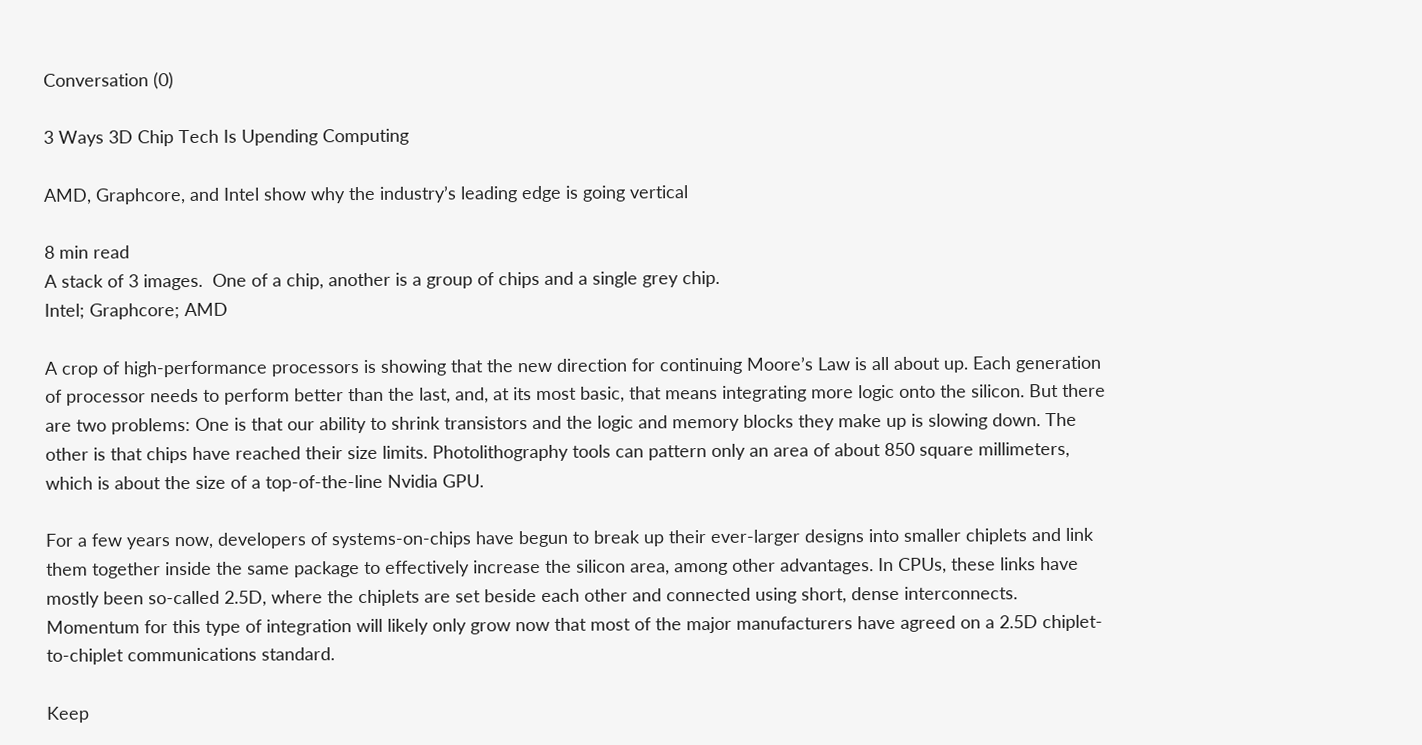Conversation (0)

3 Ways 3D Chip Tech Is Upending Computing

AMD, Graphcore, and Intel show why the industry’s leading edge is going vertical

8 min read
A stack of 3 images.  One of a chip, another is a group of chips and a single grey chip.
Intel; Graphcore; AMD

A crop of high-performance processors is showing that the new direction for continuing Moore’s Law is all about up. Each generation of processor needs to perform better than the last, and, at its most basic, that means integrating more logic onto the silicon. But there are two problems: One is that our ability to shrink transistors and the logic and memory blocks they make up is slowing down. The other is that chips have reached their size limits. Photolithography tools can pattern only an area of about 850 square millimeters, which is about the size of a top-of-the-line Nvidia GPU.

For a few years now, developers of systems-on-chips have begun to break up their ever-larger designs into smaller chiplets and link them together inside the same package to effectively increase the silicon area, among other advantages. In CPUs, these links have mostly been so-called 2.5D, where the chiplets are set beside each other and connected using short, dense interconnects. Momentum for this type of integration will likely only grow now that most of the major manufacturers have agreed on a 2.5D chiplet-to-chiplet communications standard.

Keep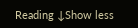Reading ↓Show less